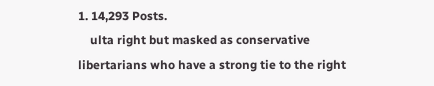1. 14,293 Posts.
    ulta right but masked as conservative libertarians who have a strong tie to the right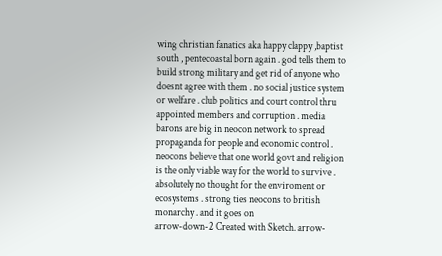wing christian fanatics aka happy clappy ,baptist south , pentecoastal born again . god tells them to build strong military and get rid of anyone who doesnt agree with them . no social justice system or welfare . club politics and court control thru appointed members and corruption . media barons are big in neocon network to spread propaganda for people and economic control . neocons believe that one world govt and religion is the only viable way for the world to survive . absolutely no thought for the enviroment or ecosystems . strong ties neocons to british monarchy . and it goes on
arrow-down-2 Created with Sketch. arrow-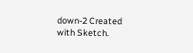down-2 Created with Sketch.